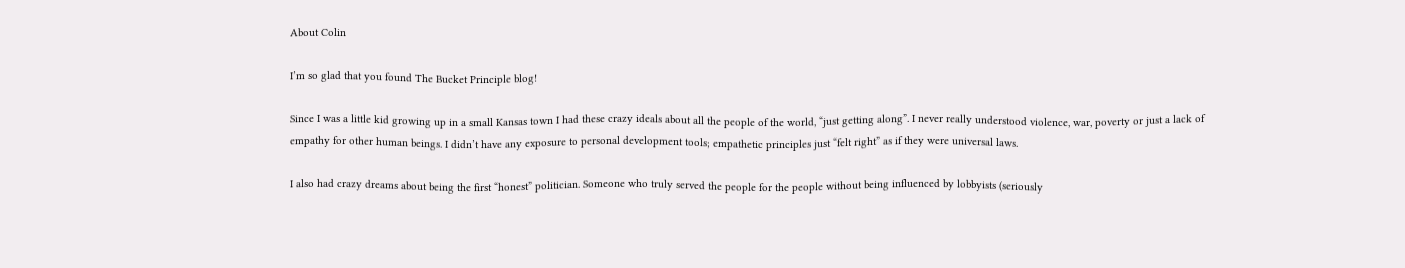About Colin

I’m so glad that you found The Bucket Principle blog!

Since I was a little kid growing up in a small Kansas town I had these crazy ideals about all the people of the world, “just getting along”. I never really understood violence, war, poverty or just a lack of empathy for other human beings. I didn’t have any exposure to personal development tools; empathetic principles just “felt right” as if they were universal laws.

I also had crazy dreams about being the first “honest” politician. Someone who truly served the people for the people without being influenced by lobbyists (seriously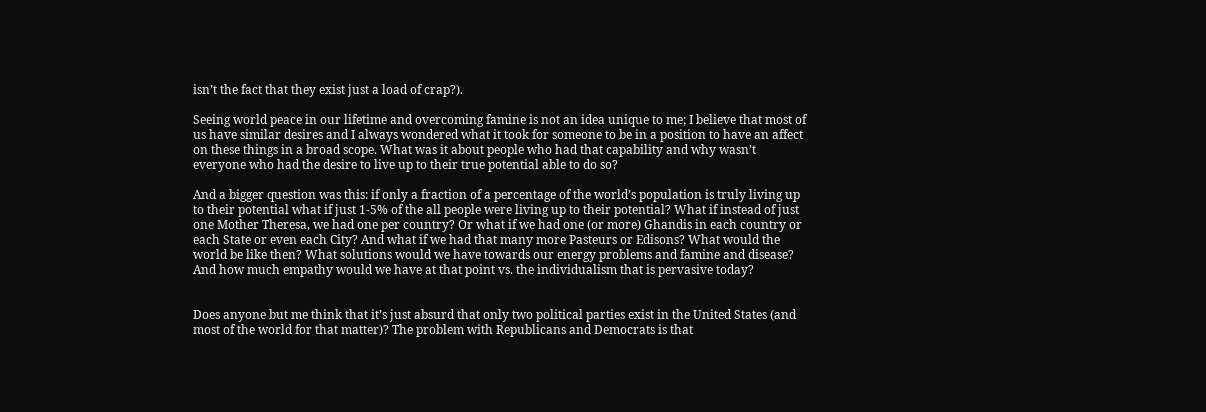isn’t the fact that they exist just a load of crap?).

Seeing world peace in our lifetime and overcoming famine is not an idea unique to me; I believe that most of us have similar desires and I always wondered what it took for someone to be in a position to have an affect on these things in a broad scope. What was it about people who had that capability and why wasn’t everyone who had the desire to live up to their true potential able to do so?

And a bigger question was this: if only a fraction of a percentage of the world’s population is truly living up to their potential what if just 1-5% of the all people were living up to their potential? What if instead of just one Mother Theresa, we had one per country? Or what if we had one (or more) Ghandis in each country or each State or even each City? And what if we had that many more Pasteurs or Edisons? What would the world be like then? What solutions would we have towards our energy problems and famine and disease? And how much empathy would we have at that point vs. the individualism that is pervasive today?


Does anyone but me think that it’s just absurd that only two political parties exist in the United States (and most of the world for that matter)? The problem with Republicans and Democrats is that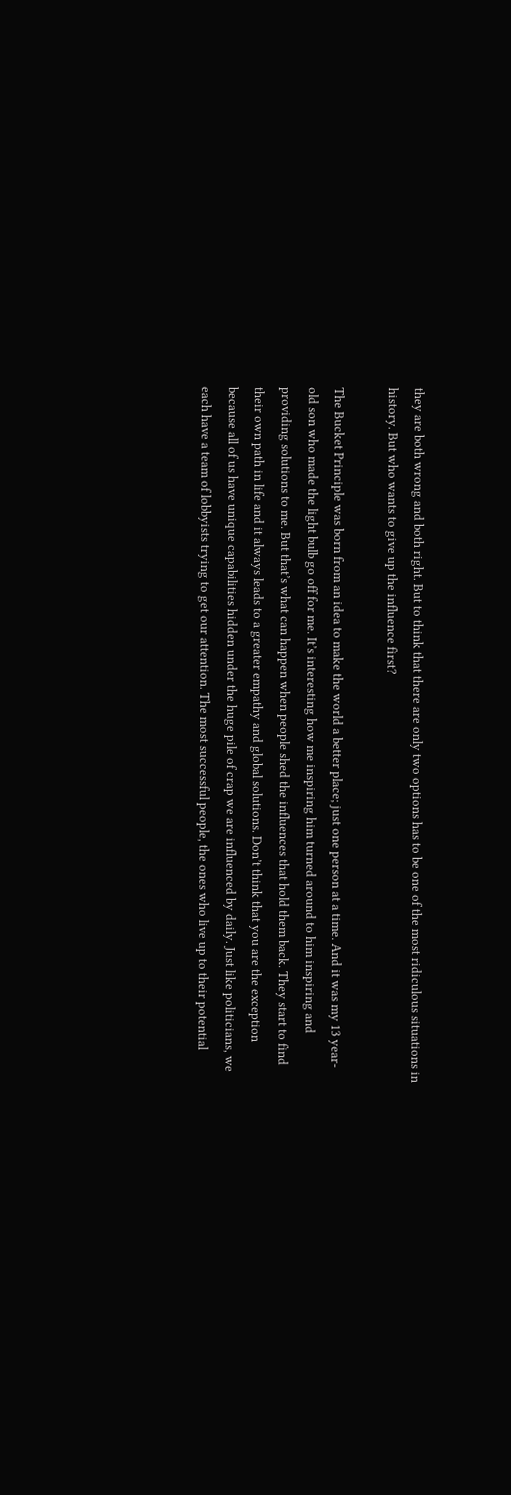they are both wrong and both right. But to think that there are only two options has to be one of the most ridiculous situations in history. But who wants to give up the influence first?

The Bucket Principle was born from an idea to make the world a better place; just one person at a time. And it was my 13 year-old son who made the light bulb go off for me. It’s interesting how me inspiring him turned around to him inspiring and providing solutions to me. But that’s what can happen when people shed the influences that hold them back. They start to find their own path in life and it always leads to a greater empathy and global solutions. Don’t think that you are the exception because all of us have unique capabilities hidden under the huge pile of crap we are influenced by daily. Just like politicians, we each have a team of lobbyists trying to get our attention. The most successful people, the ones who live up to their potential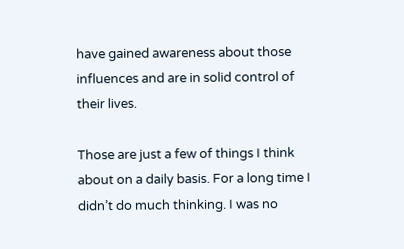have gained awareness about those influences and are in solid control of their lives.

Those are just a few of things I think about on a daily basis. For a long time I didn’t do much thinking. I was no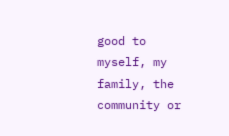good to myself, my family, the community or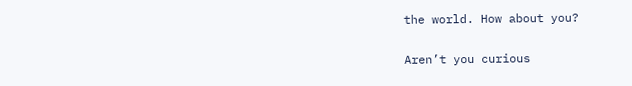the world. How about you?

Aren’t you curious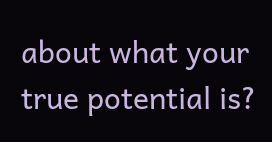about what your true potential is?